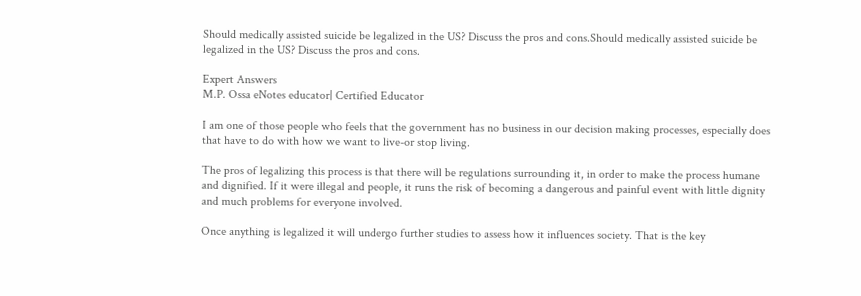Should medically assisted suicide be legalized in the US? Discuss the pros and cons.Should medically assisted suicide be legalized in the US? Discuss the pros and cons.

Expert Answers
M.P. Ossa eNotes educator| Certified Educator

I am one of those people who feels that the government has no business in our decision making processes, especially does that have to do with how we want to live-or stop living.

The pros of legalizing this process is that there will be regulations surrounding it, in order to make the process humane and dignified. If it were illegal and people, it runs the risk of becoming a dangerous and painful event with little dignity and much problems for everyone involved.

Once anything is legalized it will undergo further studies to assess how it influences society. That is the key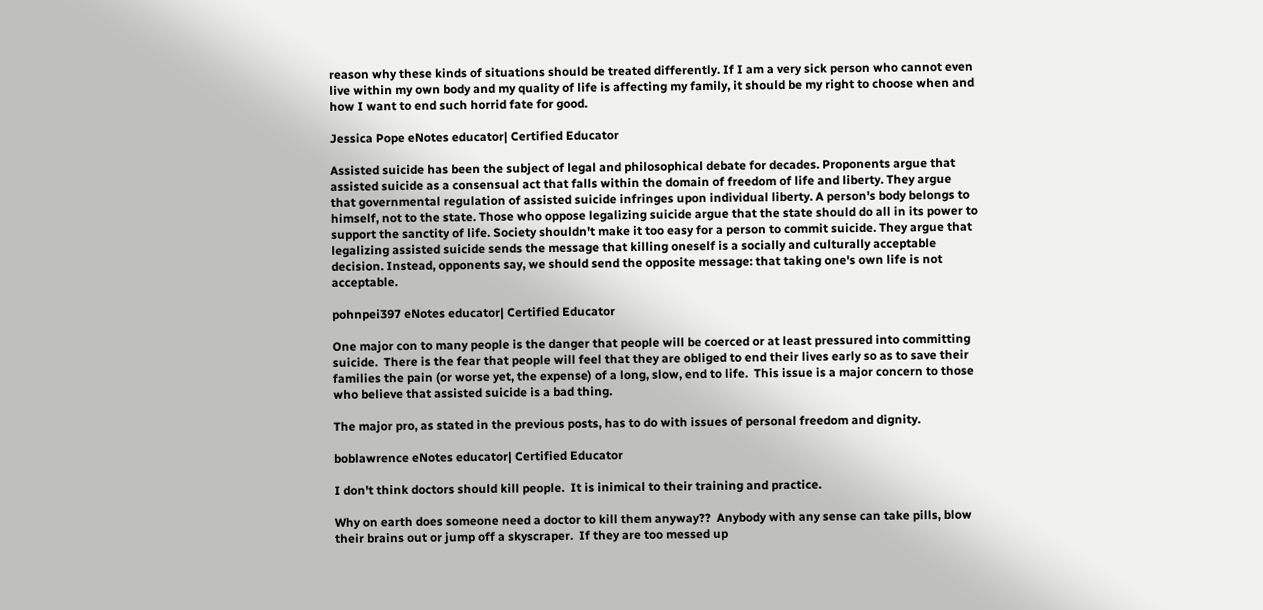reason why these kinds of situations should be treated differently. If I am a very sick person who cannot even live within my own body and my quality of life is affecting my family, it should be my right to choose when and how I want to end such horrid fate for good.

Jessica Pope eNotes educator| Certified Educator

Assisted suicide has been the subject of legal and philosophical debate for decades. Proponents argue that assisted suicide as a consensual act that falls within the domain of freedom of life and liberty. They argue that governmental regulation of assisted suicide infringes upon individual liberty. A person's body belongs to himself, not to the state. Those who oppose legalizing suicide argue that the state should do all in its power to support the sanctity of life. Society shouldn't make it too easy for a person to commit suicide. They argue that legalizing assisted suicide sends the message that killing oneself is a socially and culturally acceptable decision. Instead, opponents say, we should send the opposite message: that taking one's own life is not acceptable.

pohnpei397 eNotes educator| Certified Educator

One major con to many people is the danger that people will be coerced or at least pressured into committing suicide.  There is the fear that people will feel that they are obliged to end their lives early so as to save their families the pain (or worse yet, the expense) of a long, slow, end to life.  This issue is a major concern to those who believe that assisted suicide is a bad thing.

The major pro, as stated in the previous posts, has to do with issues of personal freedom and dignity.

boblawrence eNotes educator| Certified Educator

I don't think doctors should kill people.  It is inimical to their training and practice.

Why on earth does someone need a doctor to kill them anyway??  Anybody with any sense can take pills, blow their brains out or jump off a skyscraper.  If they are too messed up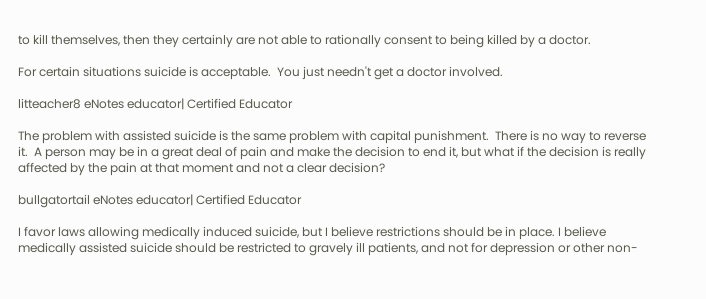to kill themselves, then they certainly are not able to rationally consent to being killed by a doctor.

For certain situations suicide is acceptable.  You just needn't get a doctor involved.

litteacher8 eNotes educator| Certified Educator

The problem with assisted suicide is the same problem with capital punishment.  There is no way to reverse it.  A person may be in a great deal of pain and make the decision to end it, but what if the decision is really affected by the pain at that moment and not a clear decision?

bullgatortail eNotes educator| Certified Educator

I favor laws allowing medically induced suicide, but I believe restrictions should be in place. I believe medically assisted suicide should be restricted to gravely ill patients, and not for depression or other non-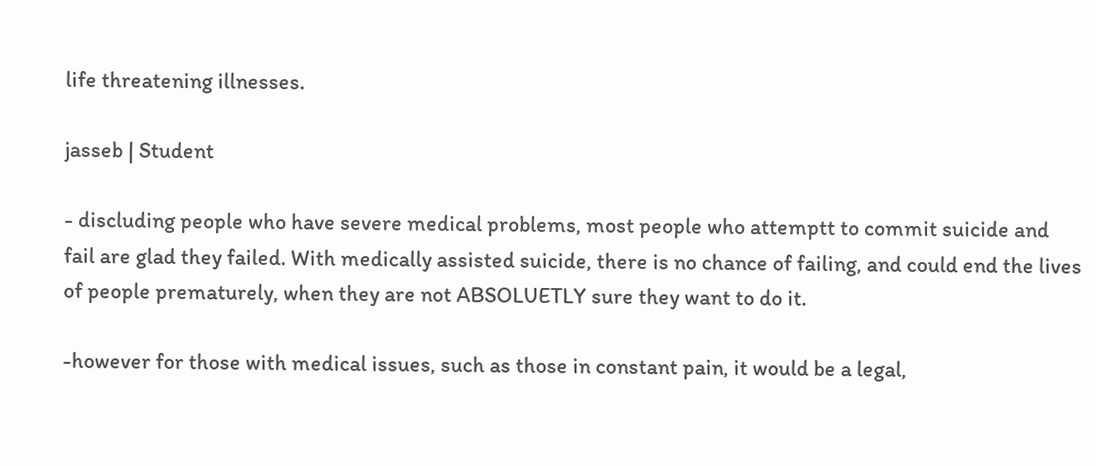life threatening illnesses.

jasseb | Student

- discluding people who have severe medical problems, most people who attemptt to commit suicide and fail are glad they failed. With medically assisted suicide, there is no chance of failing, and could end the lives of people prematurely, when they are not ABSOLUETLY sure they want to do it.

-however for those with medical issues, such as those in constant pain, it would be a legal,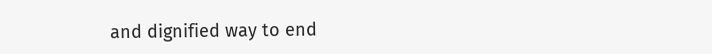and dignified way to end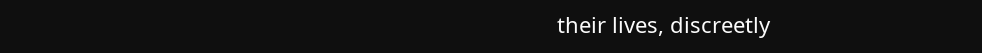their lives, discreetly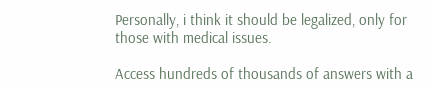Personally, i think it should be legalized, only for those with medical issues.

Access hundreds of thousands of answers with a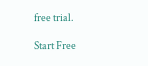free trial.

Start Free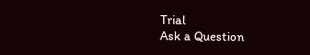Trial
Ask a Question